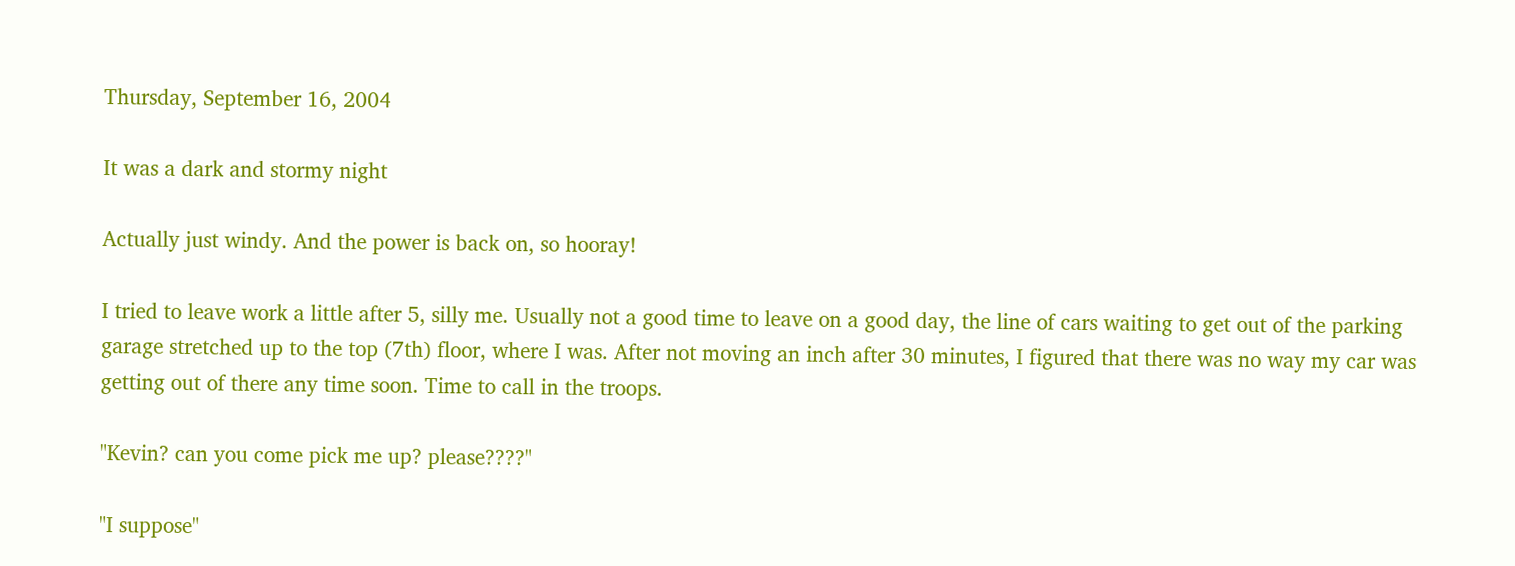Thursday, September 16, 2004

It was a dark and stormy night

Actually just windy. And the power is back on, so hooray!

I tried to leave work a little after 5, silly me. Usually not a good time to leave on a good day, the line of cars waiting to get out of the parking garage stretched up to the top (7th) floor, where I was. After not moving an inch after 30 minutes, I figured that there was no way my car was getting out of there any time soon. Time to call in the troops.

"Kevin? can you come pick me up? please????"

"I suppose"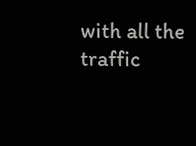with all the traffic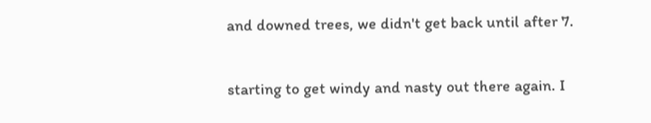and downed trees, we didn't get back until after 7.

starting to get windy and nasty out there again. I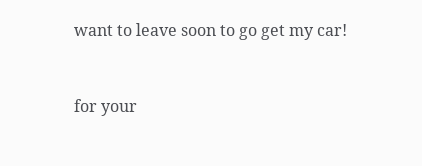want to leave soon to go get my car!


for your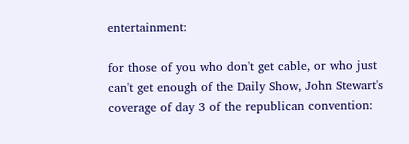entertainment:

for those of you who don't get cable, or who just can't get enough of the Daily Show, John Stewart's coverage of day 3 of the republican convention: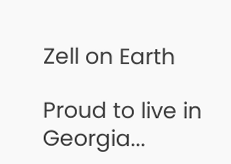Zell on Earth

Proud to live in Georgia...